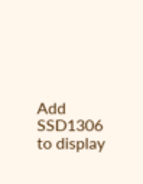Add SSD1306 to display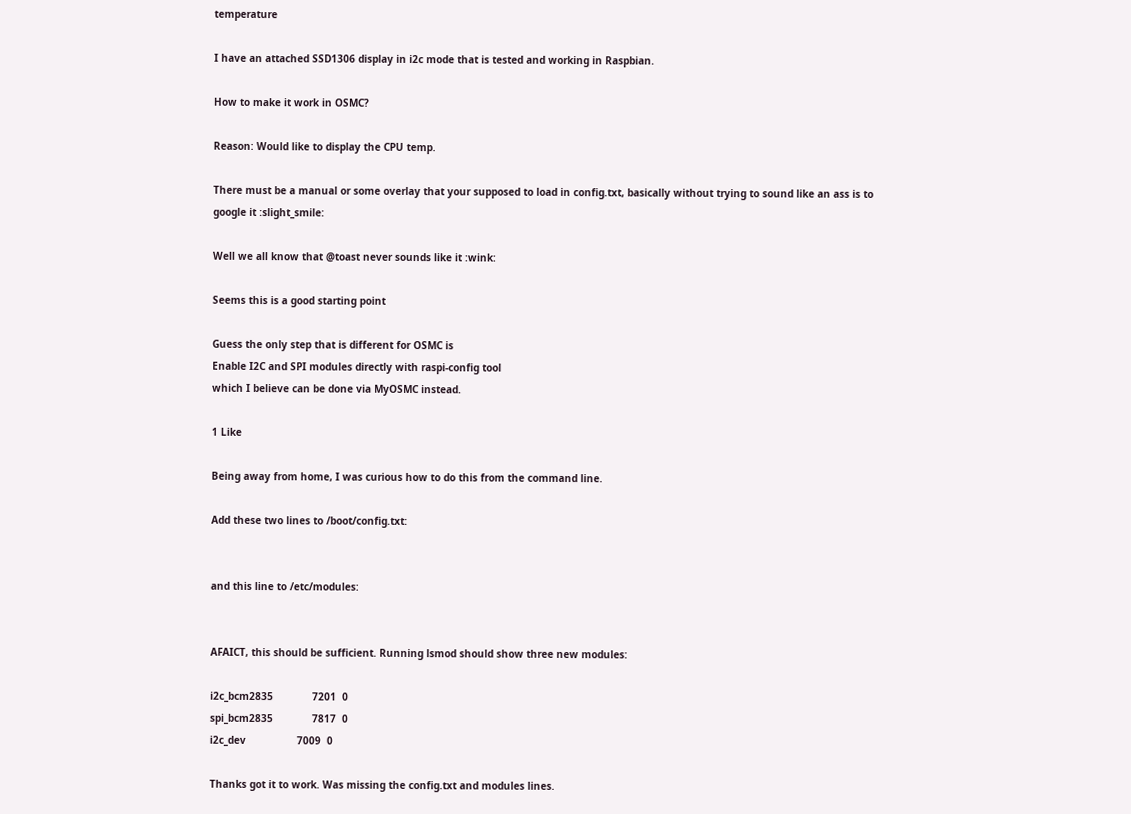temperature

I have an attached SSD1306 display in i2c mode that is tested and working in Raspbian.

How to make it work in OSMC?

Reason: Would like to display the CPU temp.

There must be a manual or some overlay that your supposed to load in config.txt, basically without trying to sound like an ass is to google it :slight_smile:

Well we all know that @toast never sounds like it :wink:

Seems this is a good starting point

Guess the only step that is different for OSMC is
Enable I2C and SPI modules directly with raspi-config tool
which I believe can be done via MyOSMC instead.

1 Like

Being away from home, I was curious how to do this from the command line.

Add these two lines to /boot/config.txt:


and this line to /etc/modules:


AFAICT, this should be sufficient. Running lsmod should show three new modules:

i2c_bcm2835             7201  0
spi_bcm2835             7817  0
i2c_dev                 7009  0

Thanks got it to work. Was missing the config.txt and modules lines.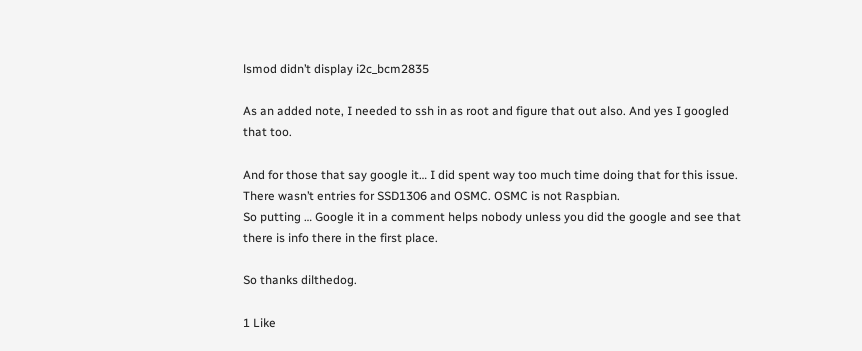lsmod didn’t display i2c_bcm2835

As an added note, I needed to ssh in as root and figure that out also. And yes I googled that too.

And for those that say google it… I did spent way too much time doing that for this issue. There wasn’t entries for SSD1306 and OSMC. OSMC is not Raspbian.
So putting … Google it in a comment helps nobody unless you did the google and see that there is info there in the first place.

So thanks dilthedog.

1 Like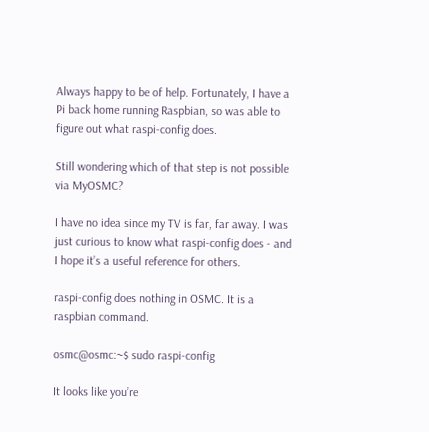Always happy to be of help. Fortunately, I have a Pi back home running Raspbian, so was able to figure out what raspi-config does.

Still wondering which of that step is not possible via MyOSMC?

I have no idea since my TV is far, far away. I was just curious to know what raspi-config does - and I hope it’s a useful reference for others.

raspi-config does nothing in OSMC. It is a raspbian command.

osmc@osmc:~$ sudo raspi-config

It looks like you’re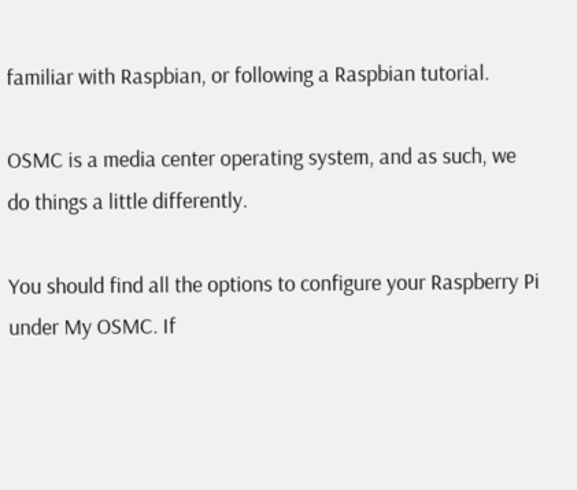familiar with Raspbian, or following a Raspbian tutorial.

OSMC is a media center operating system, and as such, we do things a little differently.

You should find all the options to configure your Raspberry Pi under My OSMC. If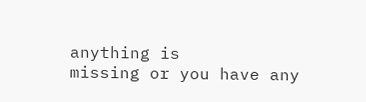anything is
missing or you have any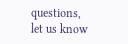questions, let us know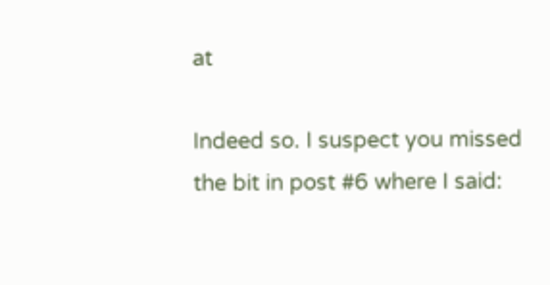at

Indeed so. I suspect you missed the bit in post #6 where I said: